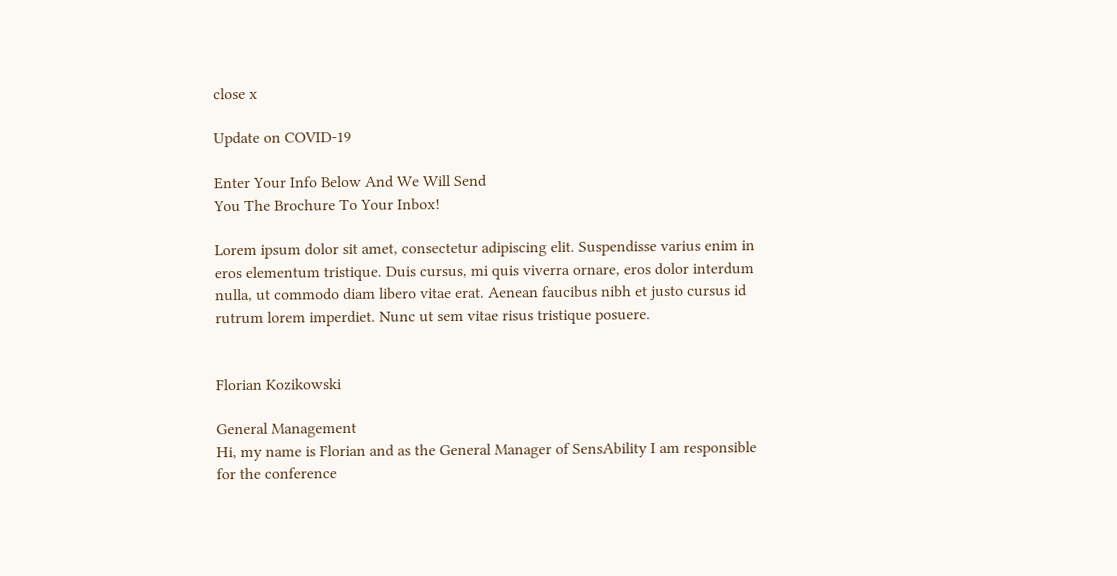close x

Update on COVID-19

Enter Your Info Below And We Will Send
You The Brochure To Your Inbox!

Lorem ipsum dolor sit amet, consectetur adipiscing elit. Suspendisse varius enim in eros elementum tristique. Duis cursus, mi quis viverra ornare, eros dolor interdum nulla, ut commodo diam libero vitae erat. Aenean faucibus nibh et justo cursus id rutrum lorem imperdiet. Nunc ut sem vitae risus tristique posuere.


Florian Kozikowski

General Management
Hi, my name is Florian and as the General Manager of SensAbility I am responsible for the conference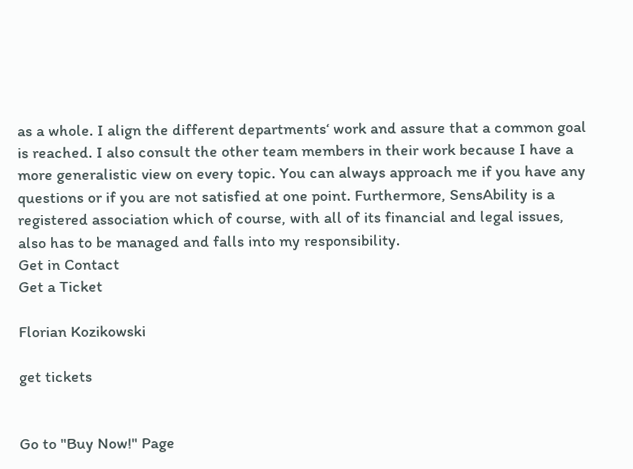as a whole. I align the different departments‘ work and assure that a common goal is reached. I also consult the other team members in their work because I have a more generalistic view on every topic. You can always approach me if you have any questions or if you are not satisfied at one point. Furthermore, SensAbility is a registered association which of course, with all of its financial and legal issues, also has to be managed and falls into my responsibility.
Get in Contact
Get a Ticket

Florian Kozikowski

get tickets


Go to "Buy Now!" Page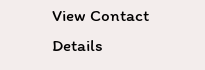View Contact Details